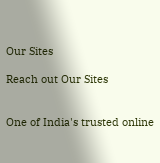Our Sites

Reach out Our Sites


One of India's trusted online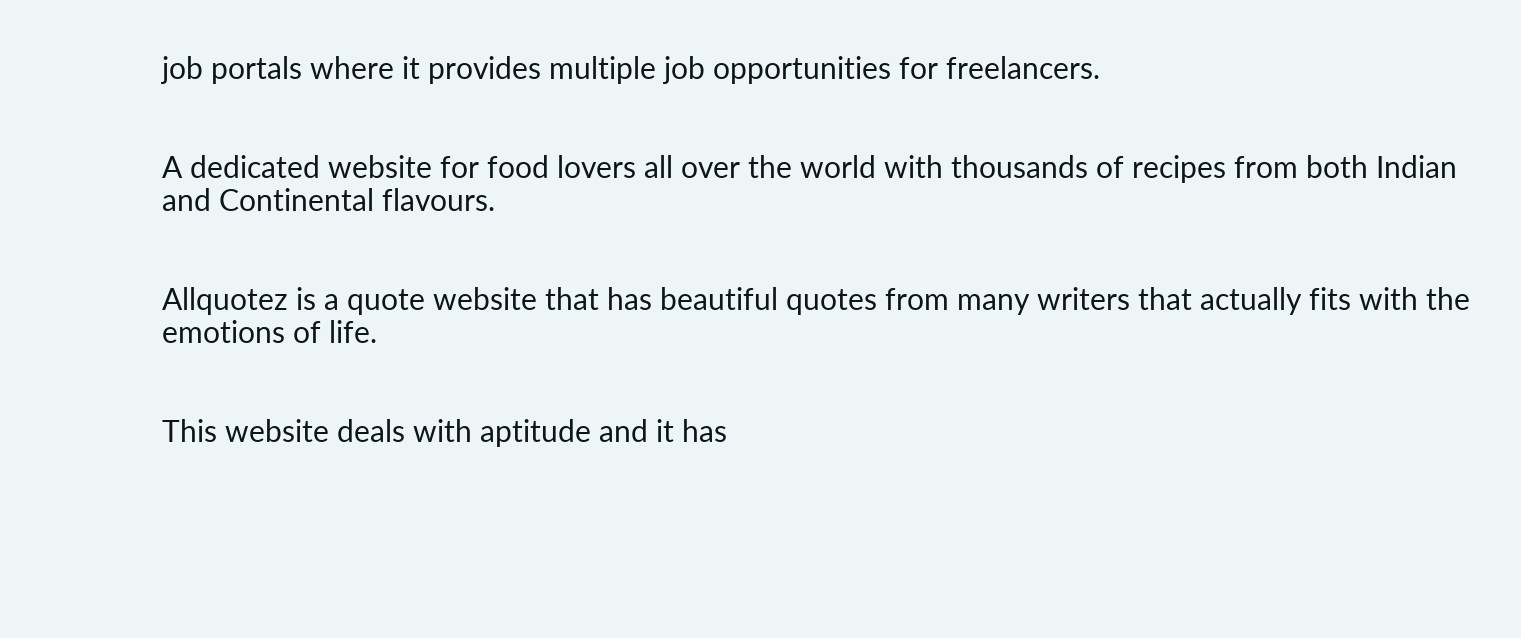job portals where it provides multiple job opportunities for freelancers.


A dedicated website for food lovers all over the world with thousands of recipes from both Indian and Continental flavours.


Allquotez is a quote website that has beautiful quotes from many writers that actually fits with the emotions of life.


This website deals with aptitude and it has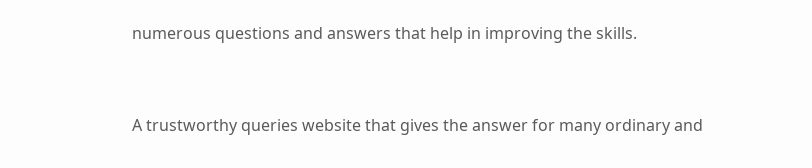numerous questions and answers that help in improving the skills.


A trustworthy queries website that gives the answer for many ordinary and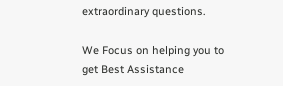extraordinary questions.

We Focus on helping you to get Best Assistance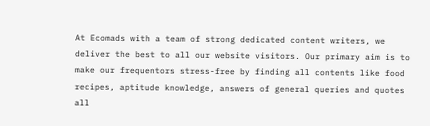At Ecomads with a team of strong dedicated content writers, we deliver the best to all our website visitors. Our primary aim is to make our frequentors stress-free by finding all contents like food recipes, aptitude knowledge, answers of general queries and quotes all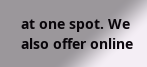at one spot. We also offer online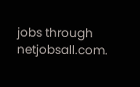jobs through netjobsall.com.